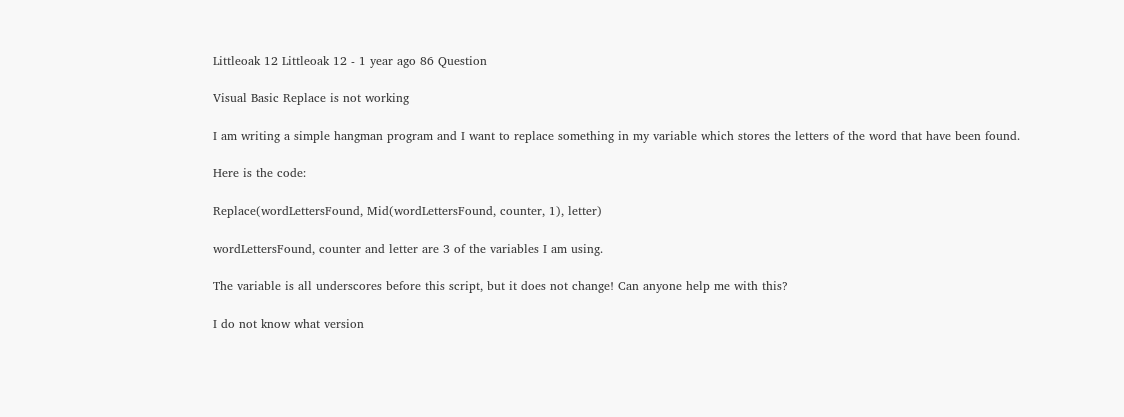Littleoak 12 Littleoak 12 - 1 year ago 86 Question

Visual Basic Replace is not working

I am writing a simple hangman program and I want to replace something in my variable which stores the letters of the word that have been found.

Here is the code:

Replace(wordLettersFound, Mid(wordLettersFound, counter, 1), letter)

wordLettersFound, counter and letter are 3 of the variables I am using.

The variable is all underscores before this script, but it does not change! Can anyone help me with this?

I do not know what version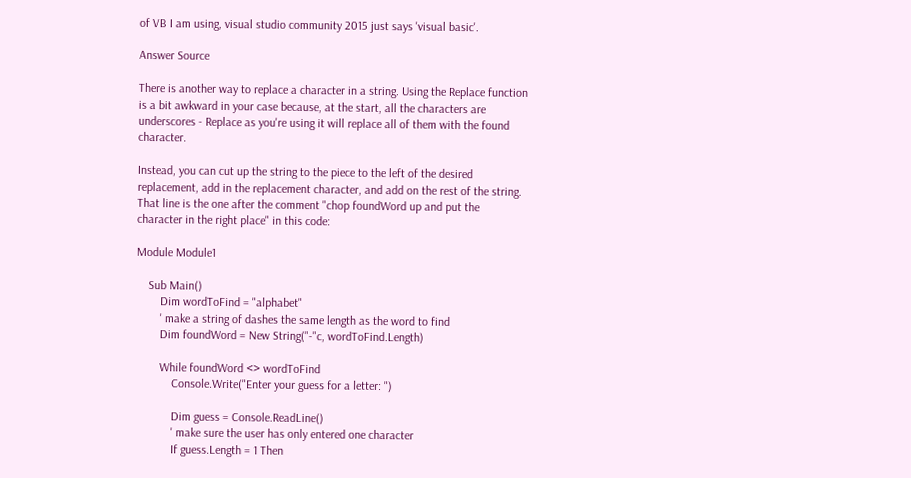of VB I am using, visual studio community 2015 just says 'visual basic'.

Answer Source

There is another way to replace a character in a string. Using the Replace function is a bit awkward in your case because, at the start, all the characters are underscores - Replace as you're using it will replace all of them with the found character.

Instead, you can cut up the string to the piece to the left of the desired replacement, add in the replacement character, and add on the rest of the string. That line is the one after the comment "chop foundWord up and put the character in the right place" in this code:

Module Module1

    Sub Main()
        Dim wordToFind = "alphabet"
        ' make a string of dashes the same length as the word to find
        Dim foundWord = New String("-"c, wordToFind.Length)

        While foundWord <> wordToFind
            Console.Write("Enter your guess for a letter: ")

            Dim guess = Console.ReadLine()
            ' make sure the user has only entered one character
            If guess.Length = 1 Then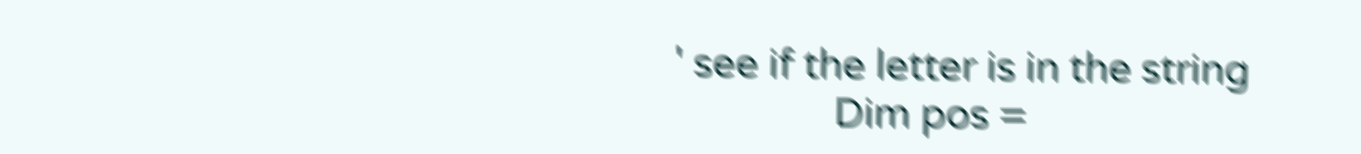' see if the letter is in the string
                Dim pos =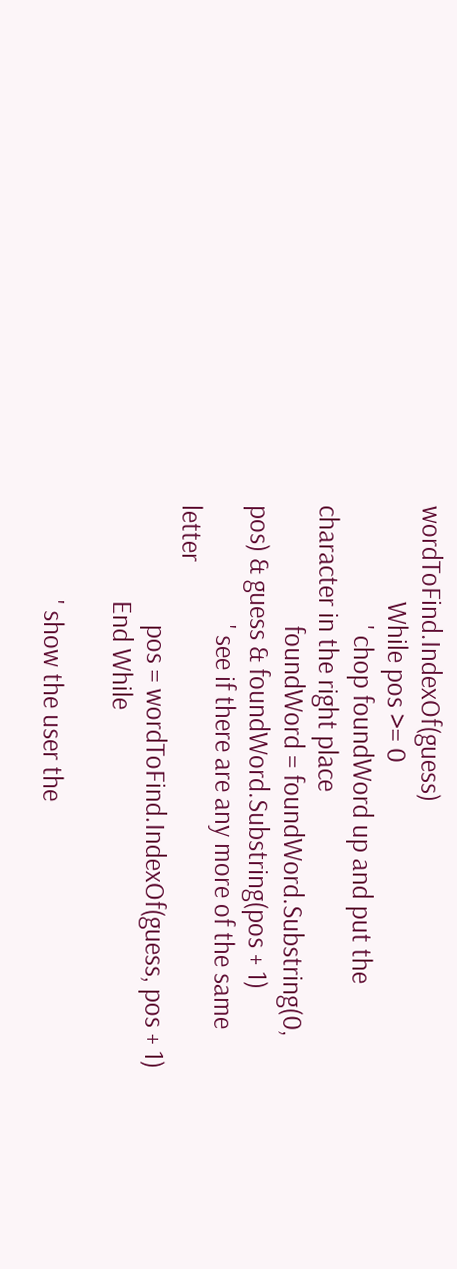wordToFind.IndexOf(guess)
                While pos >= 0
                    ' chop foundWord up and put the character in the right place
                    foundWord = foundWord.Substring(0, pos) & guess & foundWord.Substring(pos + 1)
                    ' see if there are any more of the same letter
                    pos = wordToFind.IndexOf(guess, pos + 1)
                End While

                ' show the user the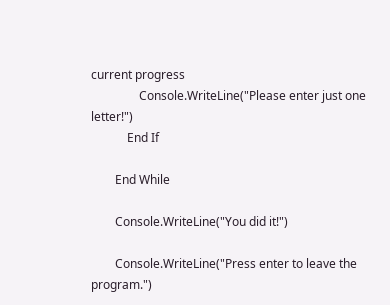current progress
                Console.WriteLine("Please enter just one letter!")
            End If

        End While

        Console.WriteLine("You did it!")

        Console.WriteLine("Press enter to leave the program.")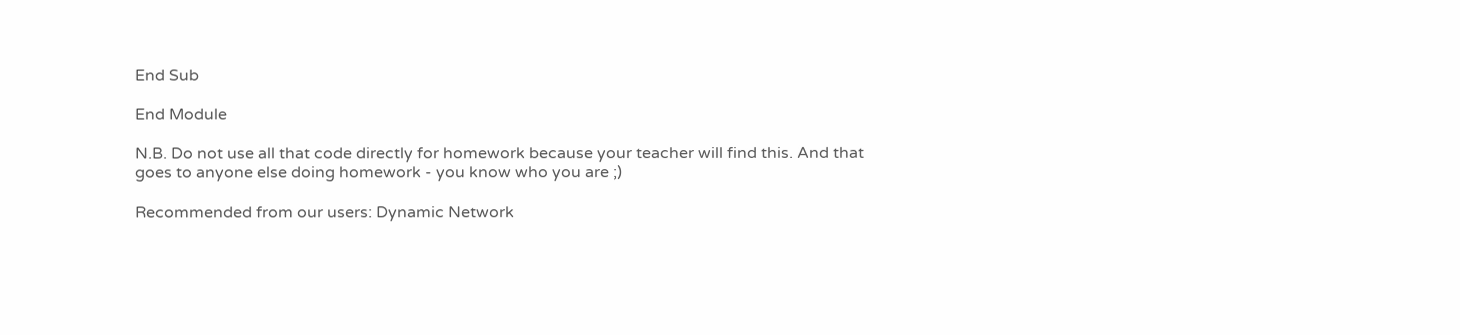End Sub

End Module

N.B. Do not use all that code directly for homework because your teacher will find this. And that goes to anyone else doing homework - you know who you are ;)

Recommended from our users: Dynamic Network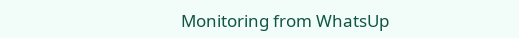Monitoring from WhatsUp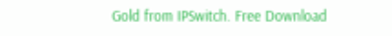Gold from IPSwitch. Free Download